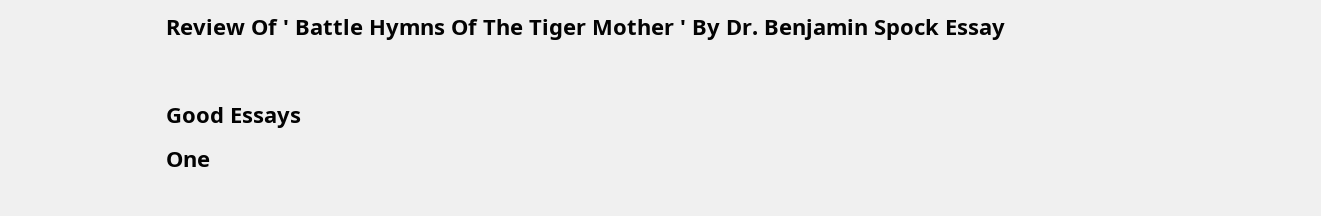Review Of ' Battle Hymns Of The Tiger Mother ' By Dr. Benjamin Spock Essay

Good Essays
One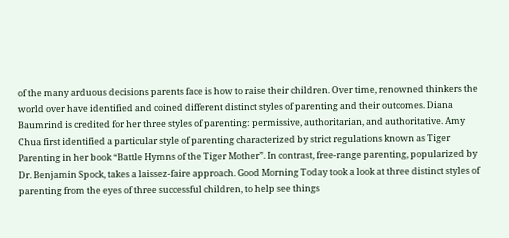of the many arduous decisions parents face is how to raise their children. Over time, renowned thinkers the world over have identified and coined different distinct styles of parenting and their outcomes. Diana Baumrind is credited for her three styles of parenting: permissive, authoritarian, and authoritative. Amy Chua first identified a particular style of parenting characterized by strict regulations known as Tiger Parenting in her book “Battle Hymns of the Tiger Mother”. In contrast, free-range parenting, popularized by Dr. Benjamin Spock, takes a laissez-faire approach. Good Morning Today took a look at three distinct styles of parenting from the eyes of three successful children, to help see things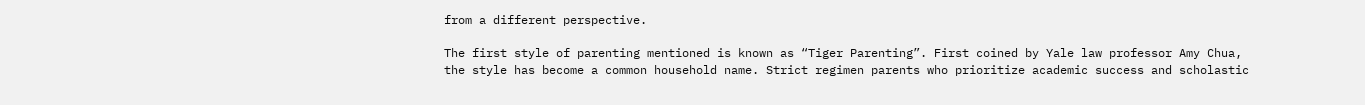from a different perspective.

The first style of parenting mentioned is known as “Tiger Parenting”. First coined by Yale law professor Amy Chua, the style has become a common household name. Strict regimen parents who prioritize academic success and scholastic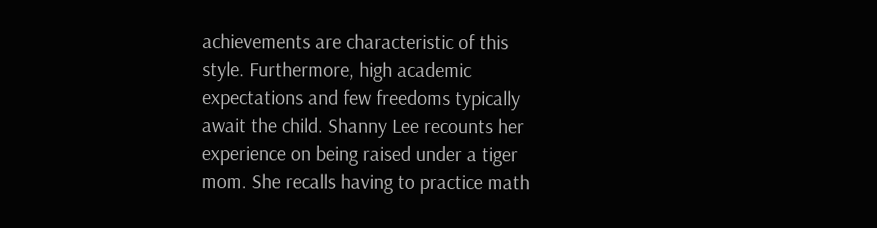achievements are characteristic of this style. Furthermore, high academic expectations and few freedoms typically await the child. Shanny Lee recounts her experience on being raised under a tiger mom. She recalls having to practice math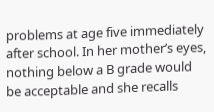problems at age five immediately after school. In her mother’s eyes, nothing below a B grade would be acceptable and she recalls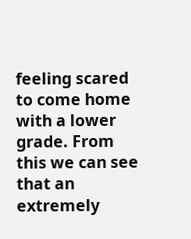feeling scared to come home with a lower grade. From this we can see that an extremely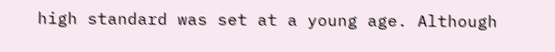high standard was set at a young age. Although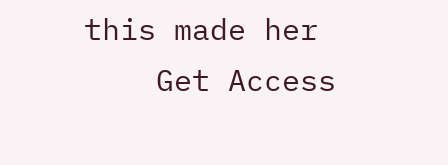this made her
    Get Access